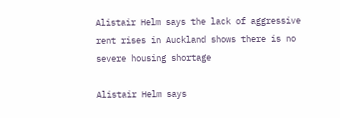Alistair Helm says the lack of aggressive rent rises in Auckland shows there is no severe housing shortage

Alistair Helm says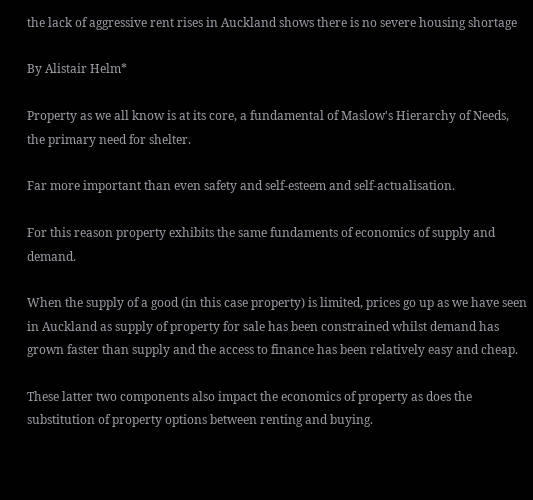the lack of aggressive rent rises in Auckland shows there is no severe housing shortage

By Alistair Helm*

Property as we all know is at its core, a fundamental of Maslow's Hierarchy of Needs, the primary need for shelter.

Far more important than even safety and self-esteem and self-actualisation.

For this reason property exhibits the same fundaments of economics of supply and demand.

When the supply of a good (in this case property) is limited, prices go up as we have seen in Auckland as supply of property for sale has been constrained whilst demand has grown faster than supply and the access to finance has been relatively easy and cheap.

These latter two components also impact the economics of property as does the substitution of property options between renting and buying.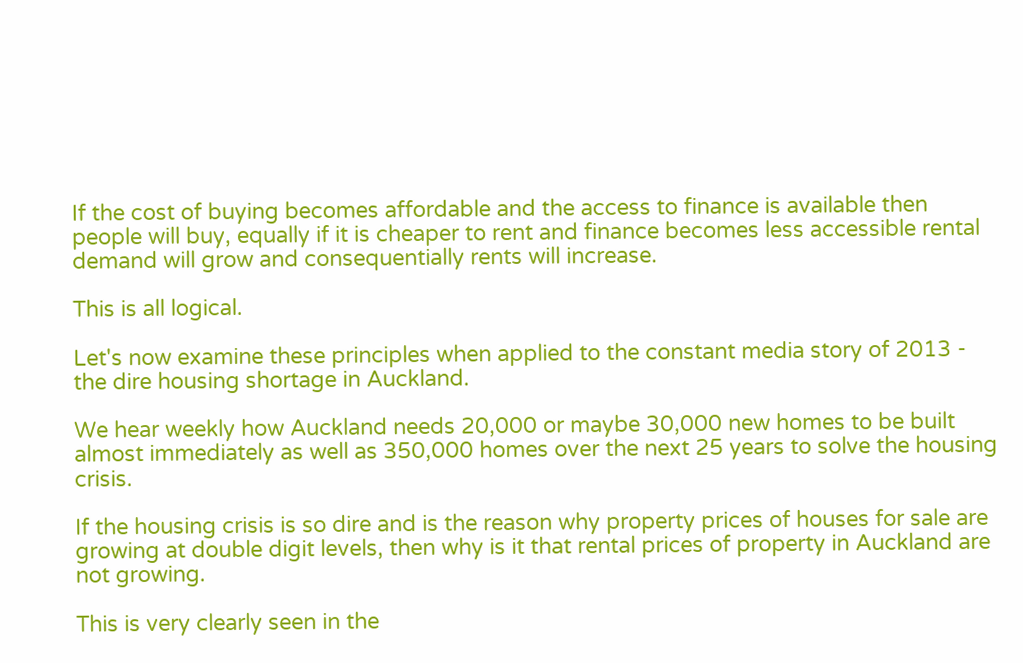If the cost of buying becomes affordable and the access to finance is available then people will buy, equally if it is cheaper to rent and finance becomes less accessible rental demand will grow and consequentially rents will increase.

This is all logical.

Let's now examine these principles when applied to the constant media story of 2013 - the dire housing shortage in Auckland.

We hear weekly how Auckland needs 20,000 or maybe 30,000 new homes to be built almost immediately as well as 350,000 homes over the next 25 years to solve the housing crisis.

If the housing crisis is so dire and is the reason why property prices of houses for sale are growing at double digit levels, then why is it that rental prices of property in Auckland are not growing.

This is very clearly seen in the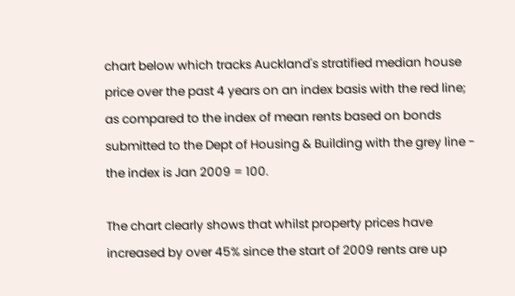chart below which tracks Auckland's stratified median house price over the past 4 years on an index basis with the red line; as compared to the index of mean rents based on bonds submitted to the Dept of Housing & Building with the grey line - the index is Jan 2009 = 100.

The chart clearly shows that whilst property prices have increased by over 45% since the start of 2009 rents are up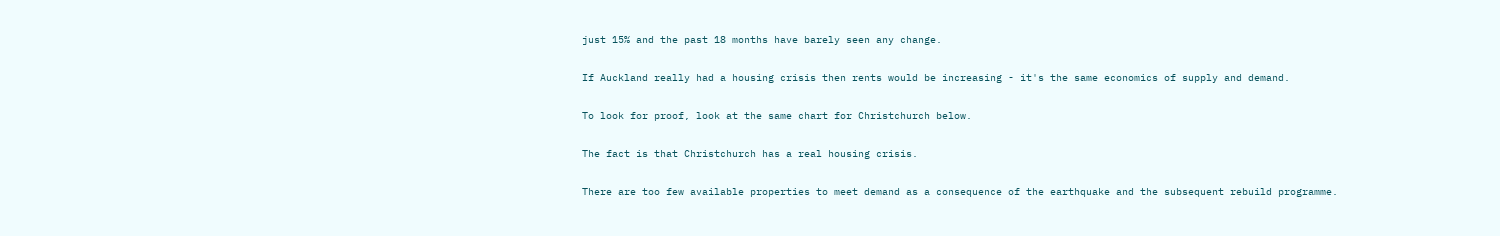just 15% and the past 18 months have barely seen any change.

If Auckland really had a housing crisis then rents would be increasing - it's the same economics of supply and demand.

To look for proof, look at the same chart for Christchurch below.

The fact is that Christchurch has a real housing crisis.

There are too few available properties to meet demand as a consequence of the earthquake and the subsequent rebuild programme.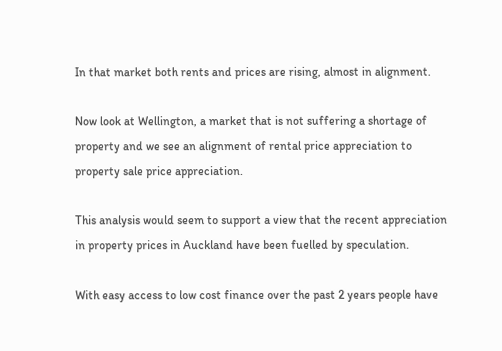In that market both rents and prices are rising, almost in alignment.

Now look at Wellington, a market that is not suffering a shortage of property and we see an alignment of rental price appreciation to property sale price appreciation.

This analysis would seem to support a view that the recent appreciation in property prices in Auckland have been fuelled by speculation.

With easy access to low cost finance over the past 2 years people have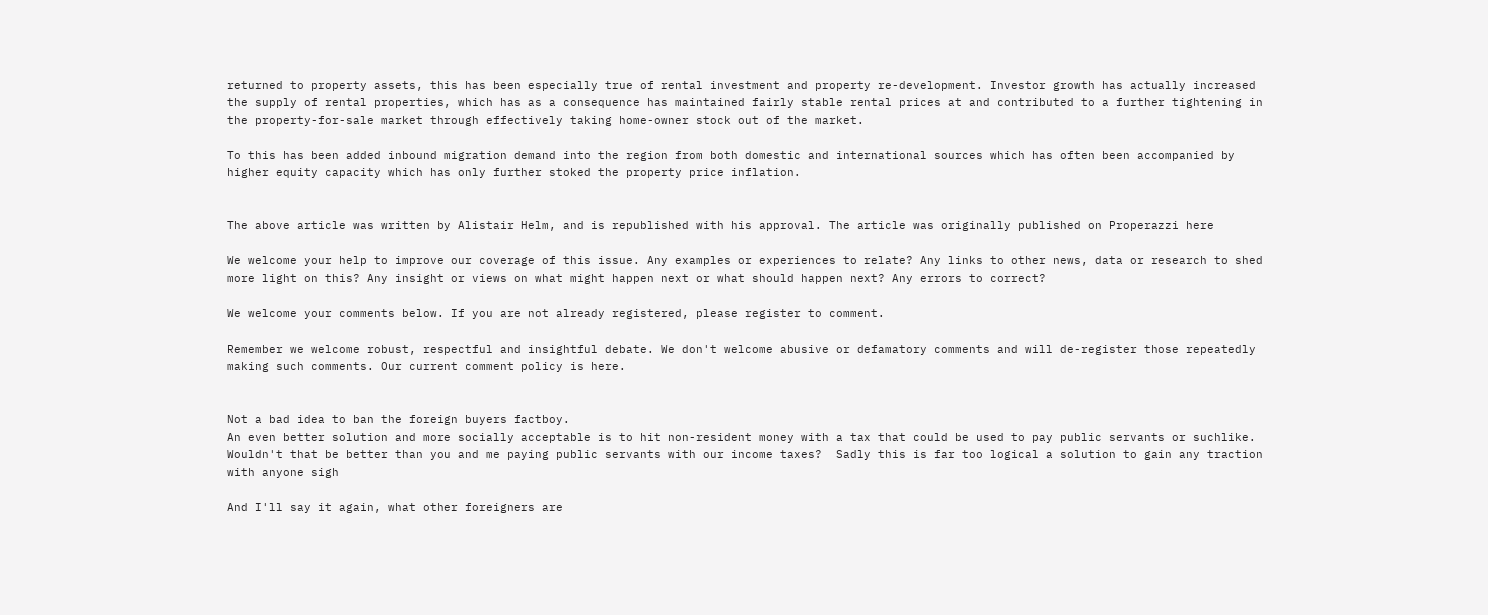returned to property assets, this has been especially true of rental investment and property re-development. Investor growth has actually increased the supply of rental properties, which has as a consequence has maintained fairly stable rental prices at and contributed to a further tightening in the property-for-sale market through effectively taking home-owner stock out of the market.

To this has been added inbound migration demand into the region from both domestic and international sources which has often been accompanied by higher equity capacity which has only further stoked the property price inflation.


The above article was written by Alistair Helm, and is republished with his approval. The article was originally published on Properazzi here

We welcome your help to improve our coverage of this issue. Any examples or experiences to relate? Any links to other news, data or research to shed more light on this? Any insight or views on what might happen next or what should happen next? Any errors to correct?

We welcome your comments below. If you are not already registered, please register to comment.

Remember we welcome robust, respectful and insightful debate. We don't welcome abusive or defamatory comments and will de-register those repeatedly making such comments. Our current comment policy is here.


Not a bad idea to ban the foreign buyers factboy.
An even better solution and more socially acceptable is to hit non-resident money with a tax that could be used to pay public servants or suchlike.  Wouldn't that be better than you and me paying public servants with our income taxes?  Sadly this is far too logical a solution to gain any traction with anyone sigh

And I'll say it again, what other foreigners are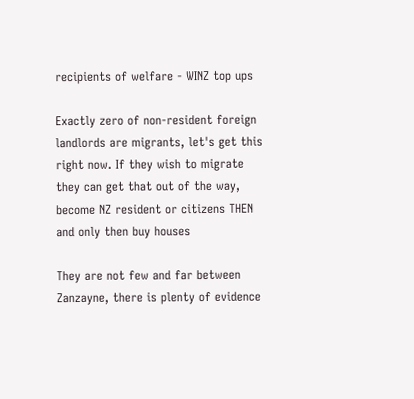recipients of welfare - WINZ top ups

Exactly zero of non-resident foreign landlords are migrants, let's get this right now. If they wish to migrate they can get that out of the way, become NZ resident or citizens THEN and only then buy houses

They are not few and far between Zanzayne, there is plenty of evidence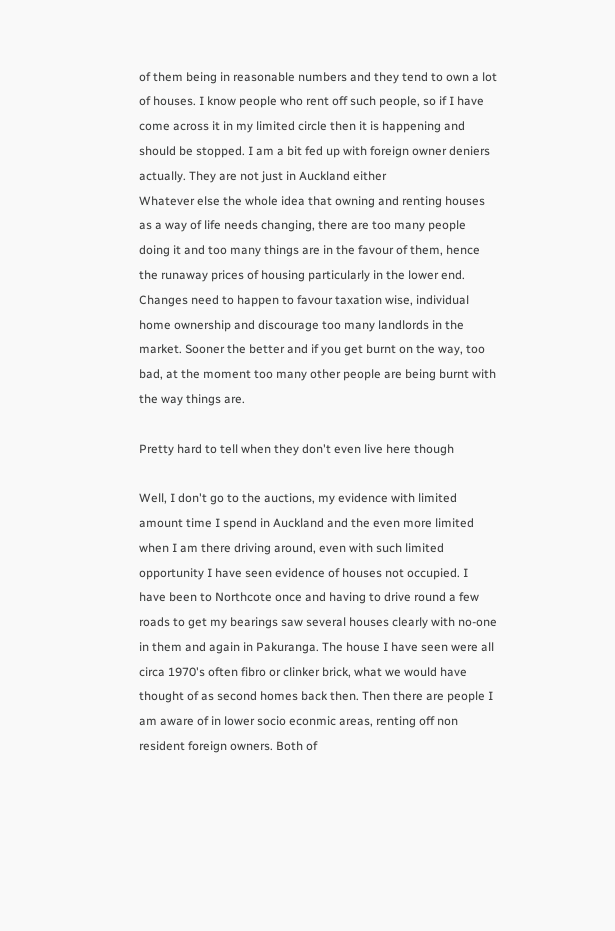of them being in reasonable numbers and they tend to own a lot of houses. I know people who rent off such people, so if I have come across it in my limited circle then it is happening and should be stopped. I am a bit fed up with foreign owner deniers actually. They are not just in Auckland either
Whatever else the whole idea that owning and renting houses as a way of life needs changing, there are too many people doing it and too many things are in the favour of them, hence the runaway prices of housing particularly in the lower end. Changes need to happen to favour taxation wise, individual home ownership and discourage too many landlords in the market. Sooner the better and if you get burnt on the way, too bad, at the moment too many other people are being burnt with the way things are.

Pretty hard to tell when they don't even live here though

Well, I don't go to the auctions, my evidence with limited amount time I spend in Auckland and the even more limited when I am there driving around, even with such limited opportunity I have seen evidence of houses not occupied. I have been to Northcote once and having to drive round a few roads to get my bearings saw several houses clearly with no-one in them and again in Pakuranga. The house I have seen were all circa 1970's often fibro or clinker brick, what we would have thought of as second homes back then. Then there are people I am aware of in lower socio econmic areas, renting off non resident foreign owners. Both of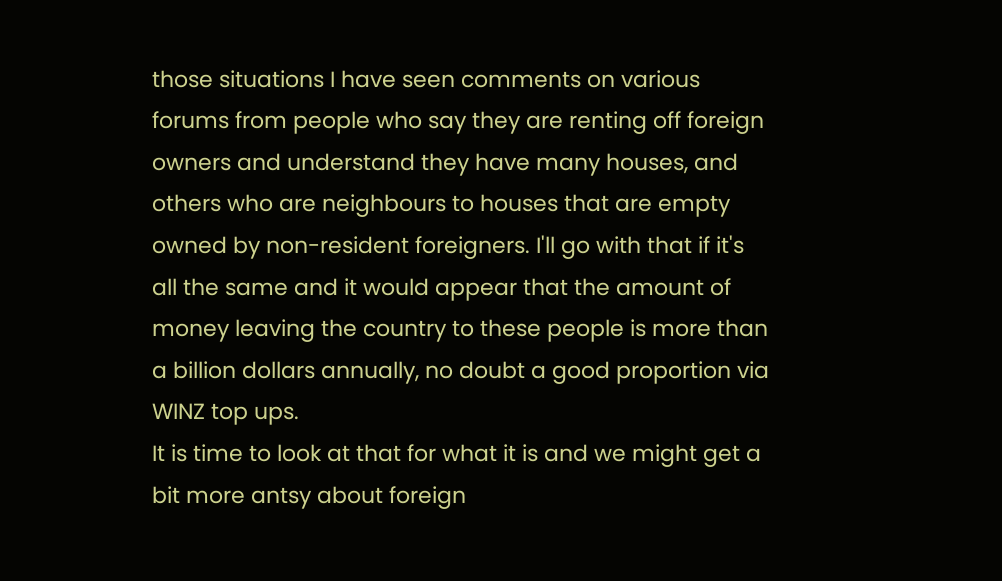those situations I have seen comments on various forums from people who say they are renting off foreign owners and understand they have many houses, and others who are neighbours to houses that are empty owned by non-resident foreigners. I'll go with that if it's all the same and it would appear that the amount of money leaving the country to these people is more than a billion dollars annually, no doubt a good proportion via WINZ top ups.
It is time to look at that for what it is and we might get a bit more antsy about foreign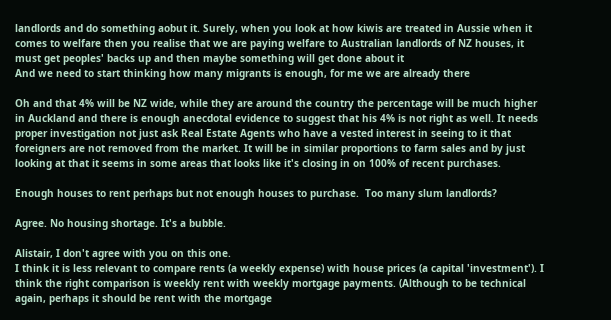landlords and do something aobut it. Surely, when you look at how kiwis are treated in Aussie when it comes to welfare then you realise that we are paying welfare to Australian landlords of NZ houses, it must get peoples' backs up and then maybe something will get done about it
And we need to start thinking how many migrants is enough, for me we are already there

Oh and that 4% will be NZ wide, while they are around the country the percentage will be much higher in Auckland and there is enough anecdotal evidence to suggest that his 4% is not right as well. It needs proper investigation not just ask Real Estate Agents who have a vested interest in seeing to it that foreigners are not removed from the market. It will be in similar proportions to farm sales and by just looking at that it seems in some areas that looks like it's closing in on 100% of recent purchases.

Enough houses to rent perhaps but not enough houses to purchase.  Too many slum landlords?

Agree. No housing shortage. It's a bubble.

Alistair, I don't agree with you on this one.
I think it is less relevant to compare rents (a weekly expense) with house prices (a capital 'investment'). I think the right comparison is weekly rent with weekly mortgage payments. (Although to be technical again, perhaps it should be rent with the mortgage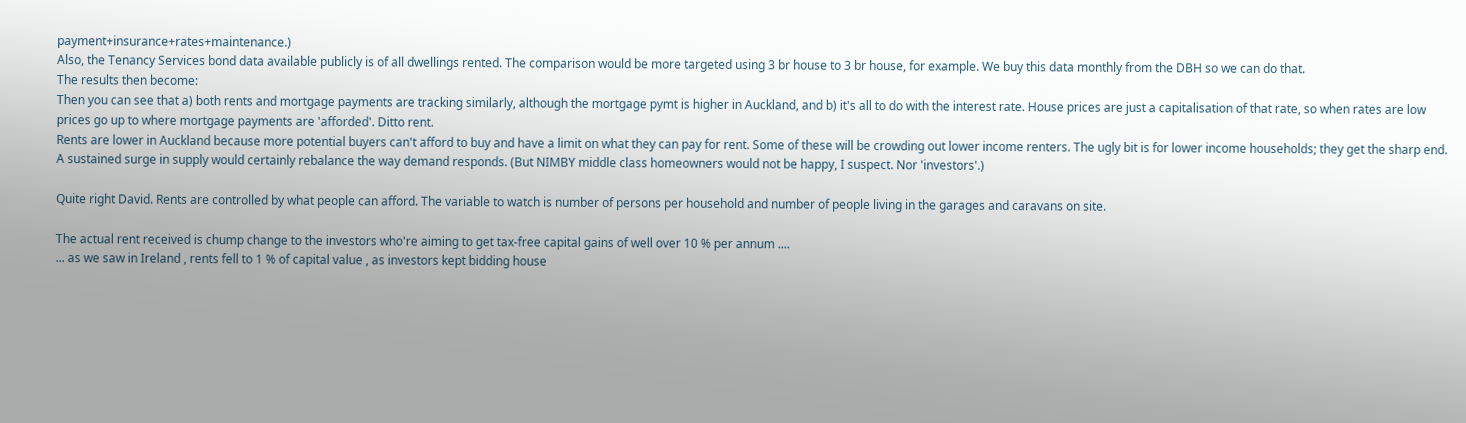payment+insurance+rates+maintenance.)
Also, the Tenancy Services bond data available publicly is of all dwellings rented. The comparison would be more targeted using 3 br house to 3 br house, for example. We buy this data monthly from the DBH so we can do that.
The results then become:
Then you can see that a) both rents and mortgage payments are tracking similarly, although the mortgage pymt is higher in Auckland, and b) it's all to do with the interest rate. House prices are just a capitalisation of that rate, so when rates are low prices go up to where mortgage payments are 'afforded'. Ditto rent.
Rents are lower in Auckland because more potential buyers can't afford to buy and have a limit on what they can pay for rent. Some of these will be crowding out lower income renters. The ugly bit is for lower income households; they get the sharp end.
A sustained surge in supply would certainly rebalance the way demand responds. (But NIMBY middle class homeowners would not be happy, I suspect. Nor 'investors'.)

Quite right David. Rents are controlled by what people can afford. The variable to watch is number of persons per household and number of people living in the garages and caravans on site.

The actual rent received is chump change to the investors who're aiming to get tax-free capital gains of well over 10 % per annum ....
... as we saw in Ireland , rents fell to 1 % of capital value , as investors kept bidding house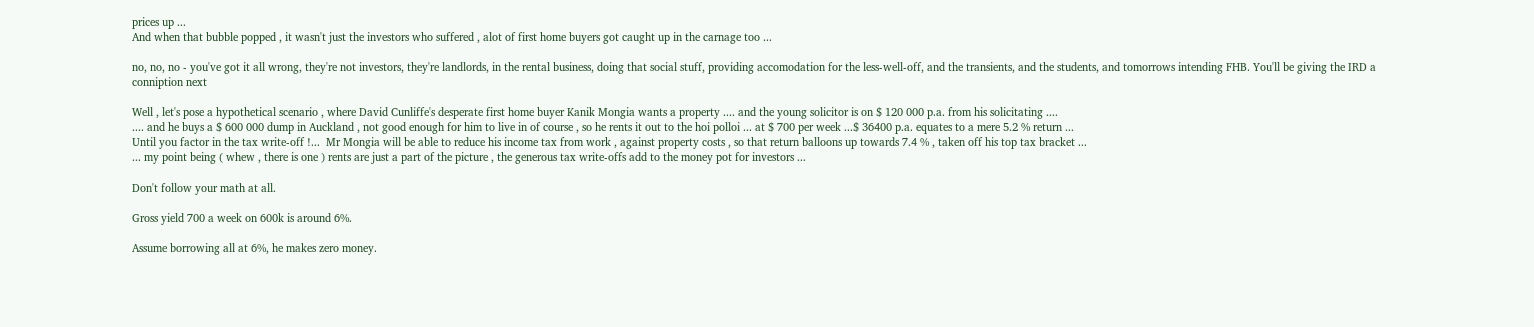prices up ...
And when that bubble popped , it wasn't just the investors who suffered , alot of first home buyers got caught up in the carnage too ...

no, no, no - you've got it all wrong, they're not investors, they're landlords, in the rental business, doing that social stuff, providing accomodation for the less-well-off, and the transients, and the students, and tomorrows intending FHB. You'll be giving the IRD a conniption next

Well , let's pose a hypothetical scenario , where David Cunliffe's desperate first home buyer Kanik Mongia wants a property .... and the young solicitor is on $ 120 000 p.a. from his solicitating ....
.... and he buys a $ 600 000 dump in Auckland , not good enough for him to live in of course , so he rents it out to the hoi polloi ... at $ 700 per week ...$ 36400 p.a. equates to a mere 5.2 % return ...
Until you factor in the tax write-off !...  Mr Mongia will be able to reduce his income tax from work , against property costs , so that return balloons up towards 7.4 % , taken off his top tax bracket ...
... my point being ( whew , there is one ) rents are just a part of the picture , the generous tax write-offs add to the money pot for investors ...

Don't follow your math at all.

Gross yield 700 a week on 600k is around 6%.

Assume borrowing all at 6%, he makes zero money.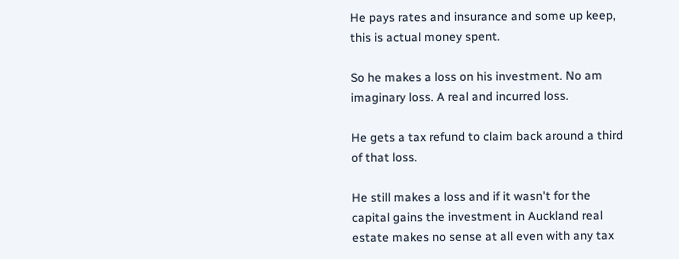He pays rates and insurance and some up keep, this is actual money spent.

So he makes a loss on his investment. No am imaginary loss. A real and incurred loss.

He gets a tax refund to claim back around a third of that loss.

He still makes a loss and if it wasn't for the capital gains the investment in Auckland real estate makes no sense at all even with any tax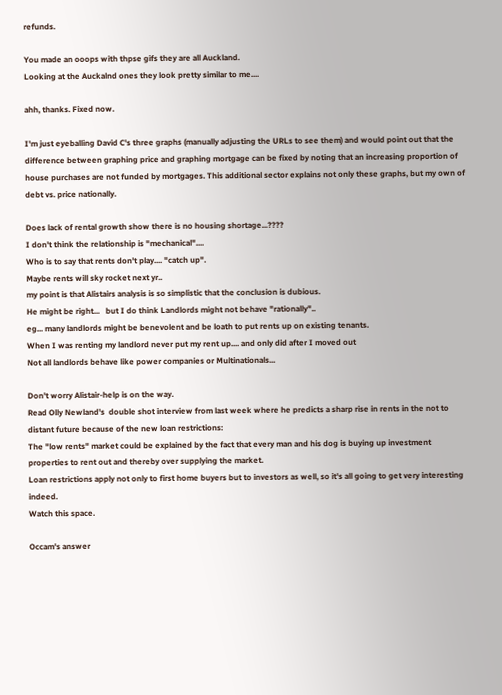refunds.

You made an ooops with thpse gifs they are all Auckland.
Looking at the Auckalnd ones they look pretty similar to me....

ahh, thanks. Fixed now.

I'm just eyeballing David C's three graphs (manually adjusting the URLs to see them) and would point out that the difference between graphing price and graphing mortgage can be fixed by noting that an increasing proportion of house purchases are not funded by mortgages. This additional sector explains not only these graphs, but my own of debt vs. price nationally.

Does lack of rental growth show there is no housing shortage...????
I don't think the relationship is "mechanical"....
Who is to say that rents don't play.... "catch up".
Maybe rents will sky rocket next yr..
my point is that Alistairs analysis is so simplistic that the conclusion is dubious.
He might be right...   but I do think Landlords might not behave "rationally"..
eg... many landlords might be benevolent and be loath to put rents up on existing tenants.
When I was renting my landlord never put my rent up.... and only did after I moved out
Not all landlords behave like power companies or Multinationals...

Don't worry Alistair-help is on the way.
Read Olly Newland's  double shot interview from last week where he predicts a sharp rise in rents in the not to distant future because of the new loan restrictions:
The "low rents" market could be explained by the fact that every man and his dog is buying up investment properties to rent out and thereby over supplying the market.
Loan restrictions apply not only to first home buyers but to investors as well, so it's all going to get very interesting indeed.
Watch this space.

Occam's answer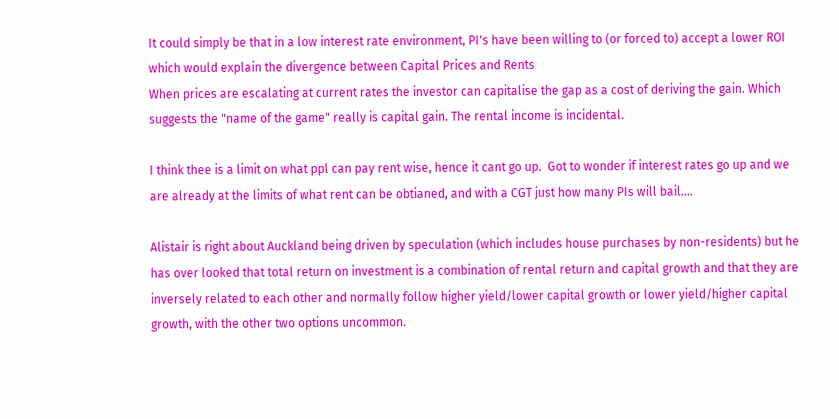It could simply be that in a low interest rate environment, PI's have been willing to (or forced to) accept a lower ROI which would explain the divergence between Capital Prices and Rents
When prices are escalating at current rates the investor can capitalise the gap as a cost of deriving the gain. Which suggests the "name of the game" really is capital gain. The rental income is incidental.

I think thee is a limit on what ppl can pay rent wise, hence it cant go up.  Got to wonder if interest rates go up and we are already at the limits of what rent can be obtianed, and with a CGT just how many PIs will bail....

Alistair is right about Auckland being driven by speculation (which includes house purchases by non-residents) but he has over looked that total return on investment is a combination of rental return and capital growth and that they are inversely related to each other and normally follow higher yield/lower capital growth or lower yield/higher capital growth, with the other two options uncommon.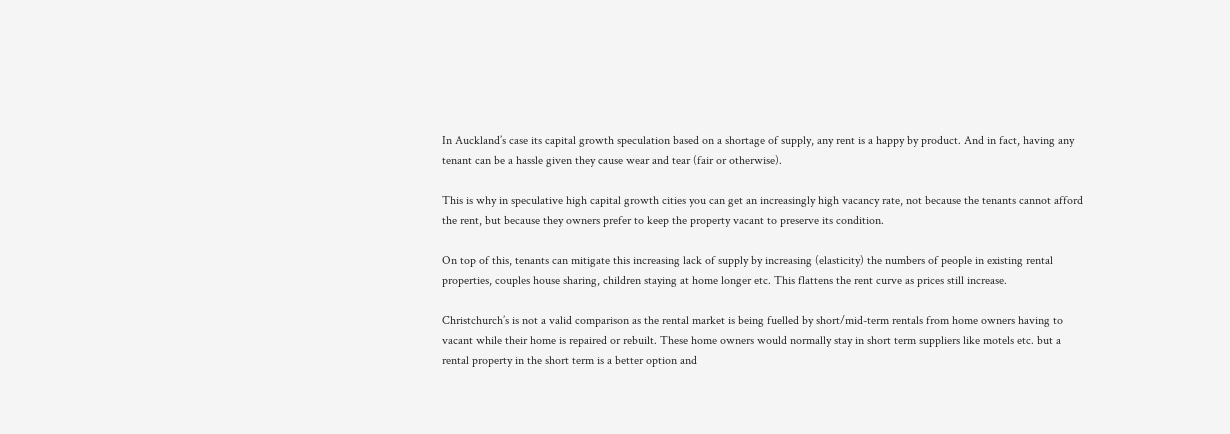In Auckland’s case its capital growth speculation based on a shortage of supply, any rent is a happy by product. And in fact, having any tenant can be a hassle given they cause wear and tear (fair or otherwise).

This is why in speculative high capital growth cities you can get an increasingly high vacancy rate, not because the tenants cannot afford the rent, but because they owners prefer to keep the property vacant to preserve its condition.

On top of this, tenants can mitigate this increasing lack of supply by increasing (elasticity) the numbers of people in existing rental properties, couples house sharing, children staying at home longer etc. This flattens the rent curve as prices still increase.

Christchurch’s is not a valid comparison as the rental market is being fuelled by short/mid-term rentals from home owners having to vacant while their home is repaired or rebuilt. These home owners would normally stay in short term suppliers like motels etc. but a rental property in the short term is a better option and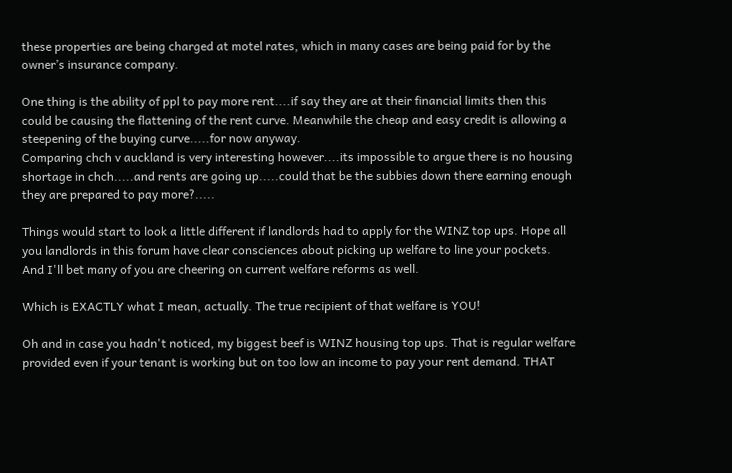these properties are being charged at motel rates, which in many cases are being paid for by the owner’s insurance company.

One thing is the ability of ppl to pay more rent....if say they are at their financial limits then this could be causing the flattening of the rent curve. Meanwhile the cheap and easy credit is allowing a steepening of the buying curve.....for now anyway.
Comparing chch v auckland is very interesting however....its impossible to argue there is no housing shortage in chch.....and rents are going up.....could that be the subbies down there earning enough they are prepared to pay more?.....

Things would start to look a little different if landlords had to apply for the WINZ top ups. Hope all you landlords in this forum have clear consciences about picking up welfare to line your pockets. And I'll bet many of you are cheering on current welfare reforms as well.

Which is EXACTLY what I mean, actually. The true recipient of that welfare is YOU!

Oh and in case you hadn't noticed, my biggest beef is WINZ housing top ups. That is regular welfare provided even if your tenant is working but on too low an income to pay your rent demand. THAT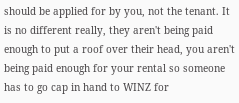should be applied for by you, not the tenant. It is no different really, they aren't being paid enough to put a roof over their head, you aren't being paid enough for your rental so someone has to go cap in hand to WINZ for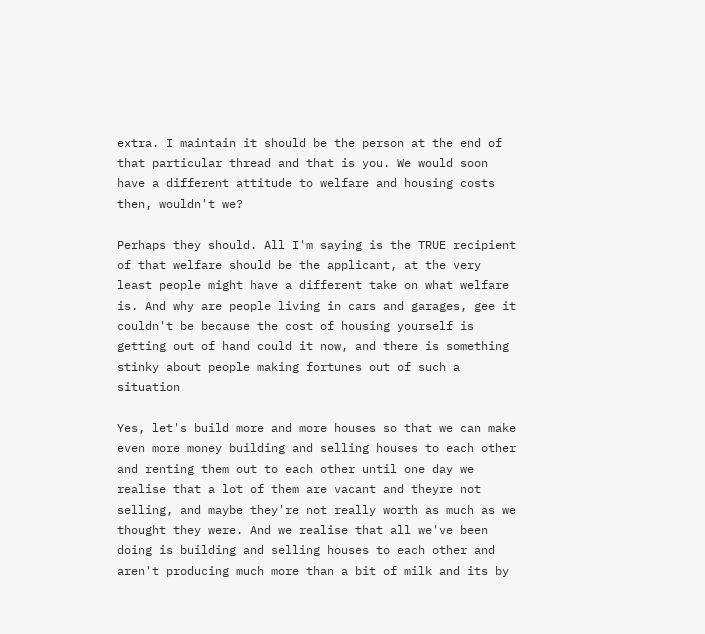extra. I maintain it should be the person at the end of that particular thread and that is you. We would soon have a different attitude to welfare and housing costs then, wouldn't we?

Perhaps they should. All I'm saying is the TRUE recipient of that welfare should be the applicant, at the very least people might have a different take on what welfare is. And why are people living in cars and garages, gee it couldn't be because the cost of housing yourself is getting out of hand could it now, and there is something stinky about people making fortunes out of such a situation

Yes, let's build more and more houses so that we can make even more money building and selling houses to each other and renting them out to each other until one day we realise that a lot of them are vacant and theyre not selling, and maybe they're not really worth as much as we thought they were. And we realise that all we've been doing is building and selling houses to each other and aren't producing much more than a bit of milk and its by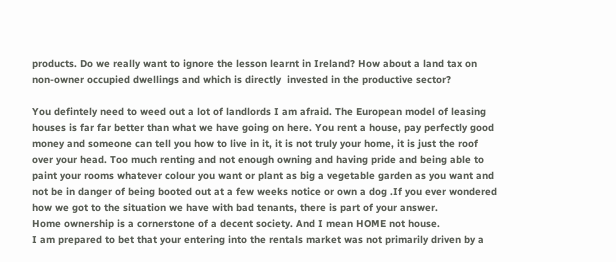products. Do we really want to ignore the lesson learnt in Ireland? How about a land tax on non-owner occupied dwellings and which is directly  invested in the productive sector?

You defintely need to weed out a lot of landlords I am afraid. The European model of leasing houses is far far better than what we have going on here. You rent a house, pay perfectly good money and someone can tell you how to live in it, it is not truly your home, it is just the roof over your head. Too much renting and not enough owning and having pride and being able to paint your rooms whatever colour you want or plant as big a vegetable garden as you want and not be in danger of being booted out at a few weeks notice or own a dog .If you ever wondered how we got to the situation we have with bad tenants, there is part of your answer.
Home ownership is a cornerstone of a decent society. And I mean HOME not house.
I am prepared to bet that your entering into the rentals market was not primarily driven by a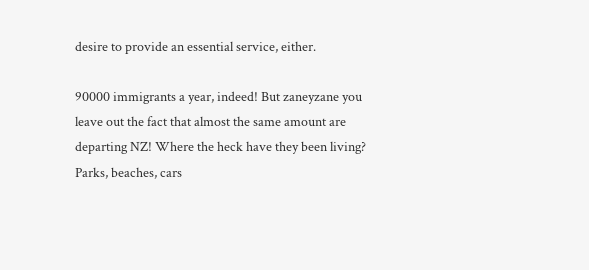desire to provide an essential service, either.

90000 immigrants a year, indeed! But zaneyzane you leave out the fact that almost the same amount are departing NZ! Where the heck have they been living? Parks, beaches, cars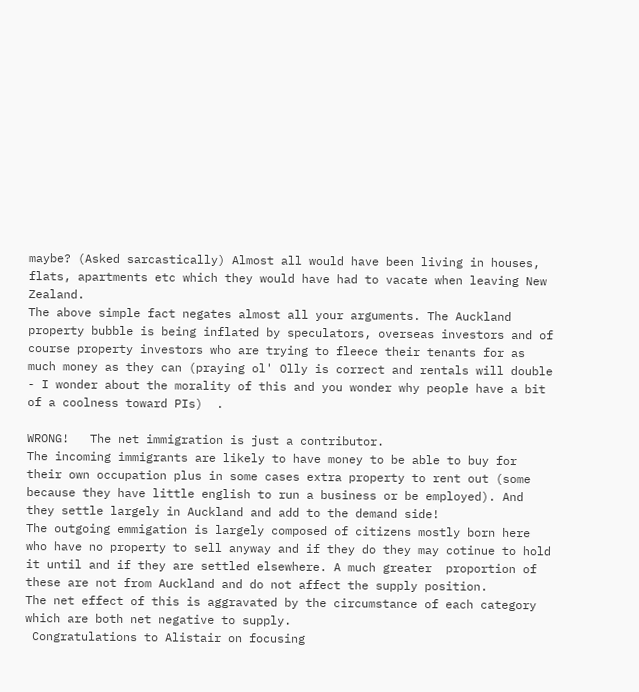maybe? (Asked sarcastically) Almost all would have been living in houses, flats, apartments etc which they would have had to vacate when leaving New Zealand.
The above simple fact negates almost all your arguments. The Auckland property bubble is being inflated by speculators, overseas investors and of course property investors who are trying to fleece their tenants for as much money as they can (praying ol' Olly is correct and rentals will double - I wonder about the morality of this and you wonder why people have a bit of a coolness toward PIs)  .

WRONG!   The net immigration is just a contributor.
The incoming immigrants are likely to have money to be able to buy for their own occupation plus in some cases extra property to rent out (some because they have little english to run a business or be employed). And they settle largely in Auckland and add to the demand side!
The outgoing emmigation is largely composed of citizens mostly born here who have no property to sell anyway and if they do they may cotinue to hold it until and if they are settled elsewhere. A much greater  proportion of these are not from Auckland and do not affect the supply position.
The net effect of this is aggravated by the circumstance of each category which are both net negative to supply.
 Congratulations to Alistair on focusing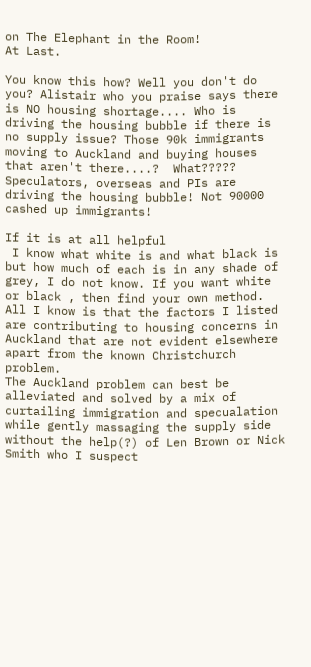on The Elephant in the Room!
At Last.

You know this how? Well you don't do you? Alistair who you praise says there is NO housing shortage.... Who is driving the housing bubble if there is no supply issue? Those 90k immigrants moving to Auckland and buying houses that aren't there....?  What?????  Speculators, overseas and PIs are driving the housing bubble! Not 90000 cashed up immigrants!

If it is at all helpful
 I know what white is and what black is but how much of each is in any shade of grey, I do not know. If you want white or black , then find your own method.
All I know is that the factors I listed are contributing to housing concerns in Auckland that are not evident elsewhere apart from the known Christchurch problem.
The Auckland problem can best be alleviated and solved by a mix of curtailing immigration and specualation while gently massaging the supply side without the help(?) of Len Brown or Nick Smith who I suspect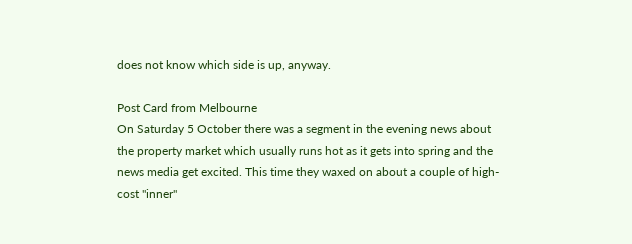does not know which side is up, anyway.

Post Card from Melbourne
On Saturday 5 October there was a segment in the evening news about the property market which usually runs hot as it gets into spring and the news media get excited. This time they waxed on about a couple of high-cost "inner"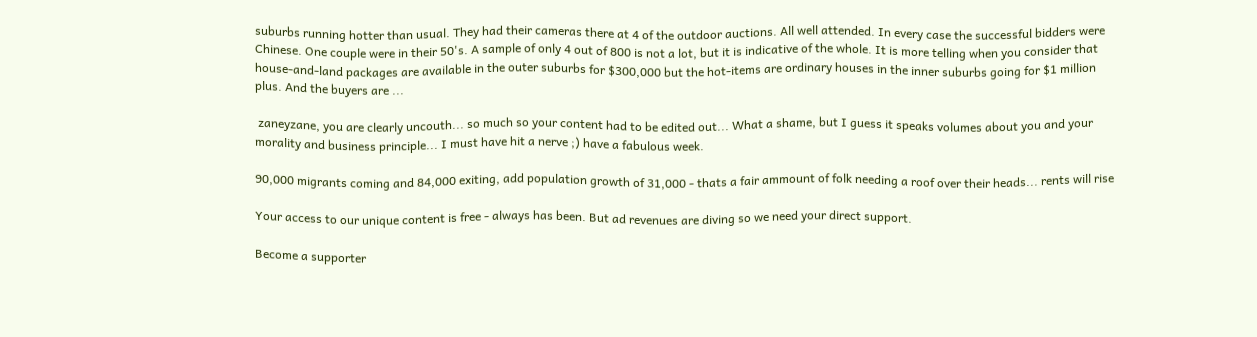suburbs running hotter than usual. They had their cameras there at 4 of the outdoor auctions. All well attended. In every case the successful bidders were Chinese. One couple were in their 50's. A sample of only 4 out of 800 is not a lot, but it is indicative of the whole. It is more telling when you consider that house-and-land packages are available in the outer suburbs for $300,000 but the hot-items are ordinary houses in the inner suburbs going for $1 million plus. And the buyers are ...

 zaneyzane, you are clearly uncouth... so much so your content had to be edited out... What a shame, but I guess it speaks volumes about you and your morality and business principle... I must have hit a nerve ;) have a fabulous week.

90,000 migrants coming and 84,000 exiting, add population growth of 31,000 - thats a fair ammount of folk needing a roof over their heads... rents will rise

Your access to our unique content is free - always has been. But ad revenues are diving so we need your direct support.

Become a supporter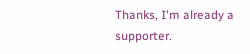Thanks, I'm already a supporter.